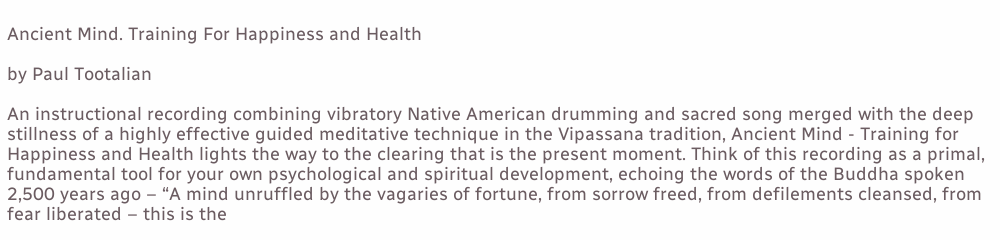Ancient Mind. Training For Happiness and Health

by Paul Tootalian

An instructional recording combining vibratory Native American drumming and sacred song merged with the deep stillness of a highly effective guided meditative technique in the Vipassana tradition, Ancient Mind - Training for Happiness and Health lights the way to the clearing that is the present moment. Think of this recording as a primal, fundamental tool for your own psychological and spiritual development, echoing the words of the Buddha spoken 2,500 years ago – “A mind unruffled by the vagaries of fortune, from sorrow freed, from defilements cleansed, from fear liberated – this is the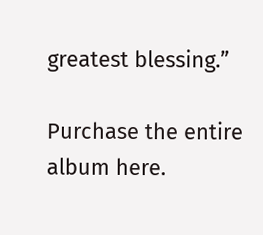greatest blessing.”

Purchase the entire album here.